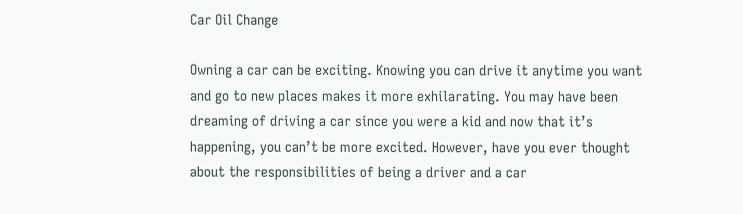Car Oil Change

Owning a car can be exciting. Knowing you can drive it anytime you want and go to new places makes it more exhilarating. You may have been dreaming of driving a car since you were a kid and now that it’s happening, you can’t be more excited. However, have you ever thought about the responsibilities of being a driver and a car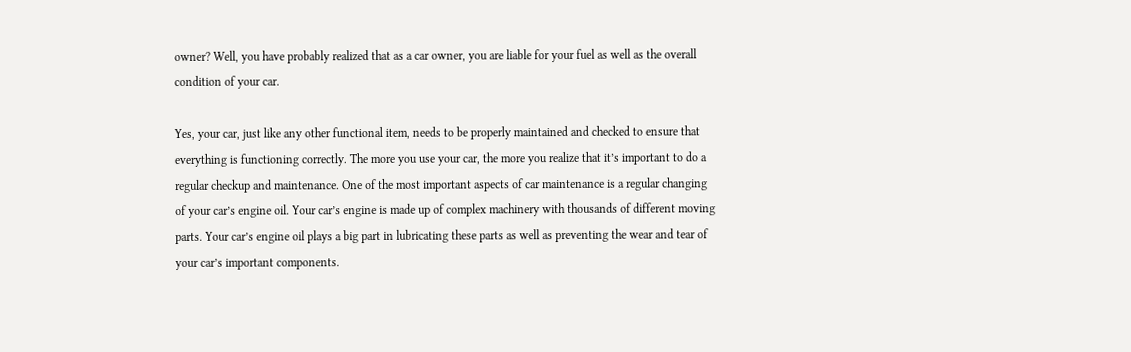owner? Well, you have probably realized that as a car owner, you are liable for your fuel as well as the overall condition of your car.

Yes, your car, just like any other functional item, needs to be properly maintained and checked to ensure that everything is functioning correctly. The more you use your car, the more you realize that it’s important to do a regular checkup and maintenance. One of the most important aspects of car maintenance is a regular changing of your car’s engine oil. Your car’s engine is made up of complex machinery with thousands of different moving parts. Your car’s engine oil plays a big part in lubricating these parts as well as preventing the wear and tear of your car’s important components.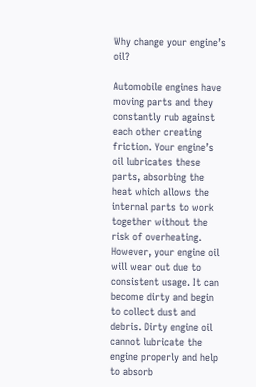Why change your engine’s oil?

Automobile engines have moving parts and they constantly rub against each other creating friction. Your engine’s oil lubricates these parts, absorbing the heat which allows the internal parts to work together without the risk of overheating. However, your engine oil will wear out due to consistent usage. It can become dirty and begin to collect dust and debris. Dirty engine oil cannot lubricate the engine properly and help to absorb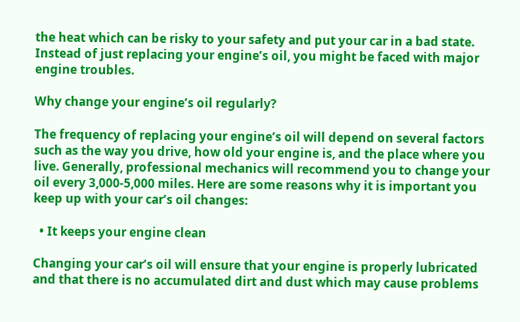the heat which can be risky to your safety and put your car in a bad state. Instead of just replacing your engine’s oil, you might be faced with major engine troubles.

Why change your engine’s oil regularly?

The frequency of replacing your engine’s oil will depend on several factors such as the way you drive, how old your engine is, and the place where you live. Generally, professional mechanics will recommend you to change your oil every 3,000-5,000 miles. Here are some reasons why it is important you keep up with your car’s oil changes:

  • It keeps your engine clean

Changing your car’s oil will ensure that your engine is properly lubricated and that there is no accumulated dirt and dust which may cause problems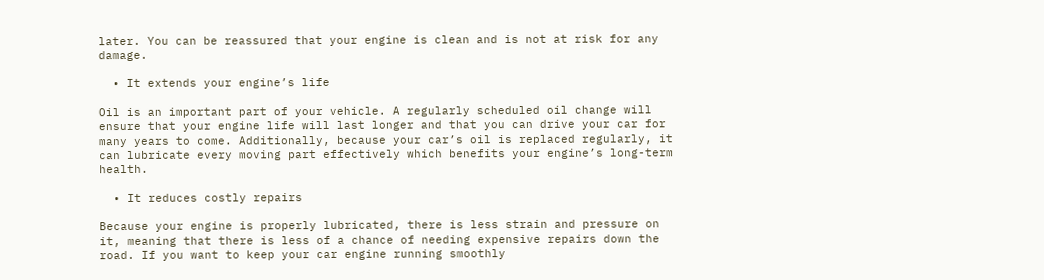later. You can be reassured that your engine is clean and is not at risk for any damage.

  • It extends your engine’s life

Oil is an important part of your vehicle. A regularly scheduled oil change will ensure that your engine life will last longer and that you can drive your car for many years to come. Additionally, because your car’s oil is replaced regularly, it can lubricate every moving part effectively which benefits your engine’s long-term health.

  • It reduces costly repairs

Because your engine is properly lubricated, there is less strain and pressure on it, meaning that there is less of a chance of needing expensive repairs down the road. If you want to keep your car engine running smoothly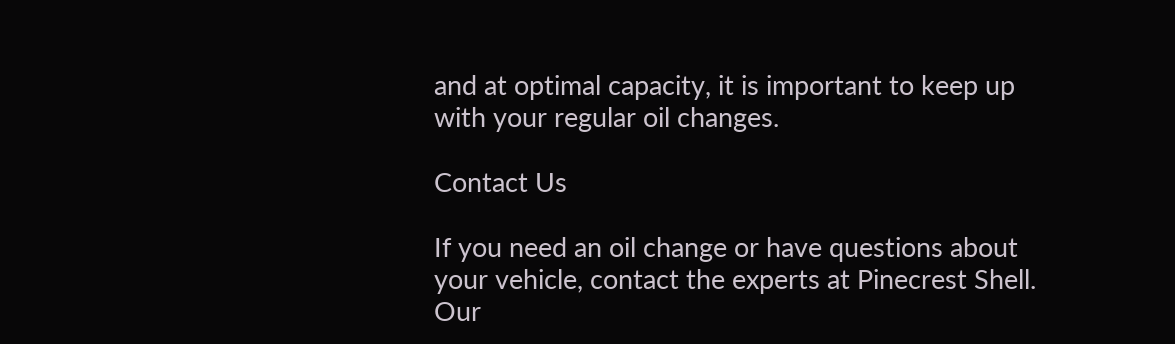and at optimal capacity, it is important to keep up with your regular oil changes.

Contact Us

If you need an oil change or have questions about your vehicle, contact the experts at Pinecrest Shell. Our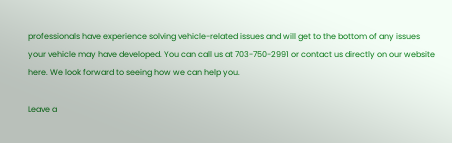professionals have experience solving vehicle-related issues and will get to the bottom of any issues your vehicle may have developed. You can call us at 703-750-2991 or contact us directly on our website here. We look forward to seeing how we can help you.

Leave a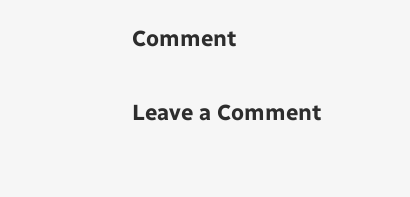Comment

Leave a Comment